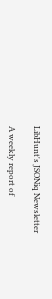LibHunt's JSONiq Newsletter

A weekly report of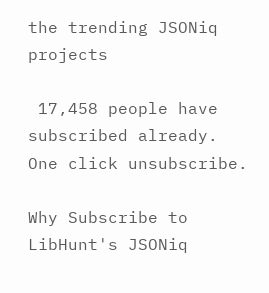the trending JSONiq projects

 17,458 people have subscribed already.
One click unsubscribe.

Why Subscribe to
LibHunt's JSONiq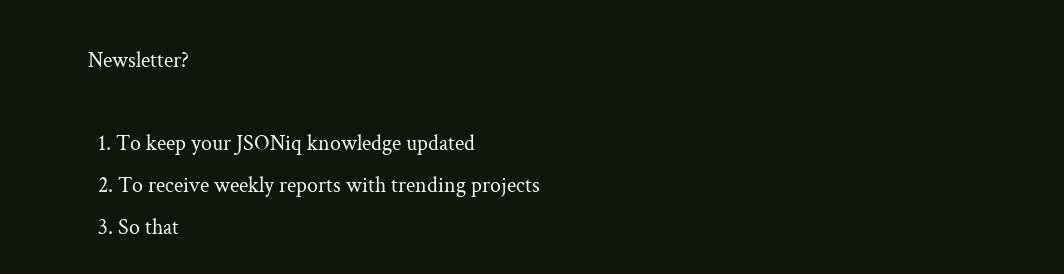Newsletter?

  1. To keep your JSONiq knowledge updated
  2. To receive weekly reports with trending projects
  3. So that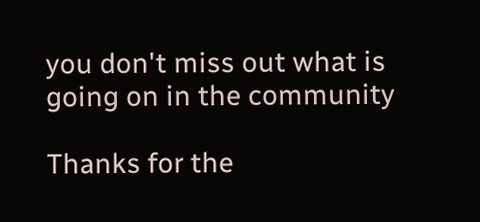you don't miss out what is going on in the community

Thanks for the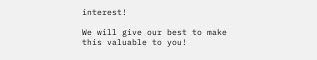interest!

We will give our best to make this valuable to you!